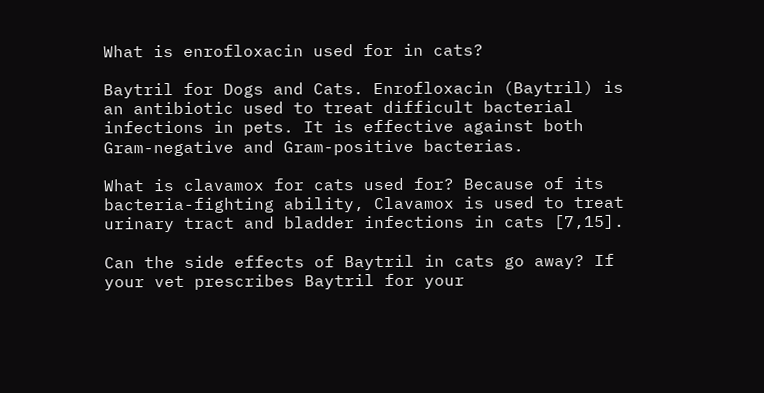What is enrofloxacin used for in cats?

Baytril for Dogs and Cats. Enrofloxacin (Baytril) is an antibiotic used to treat difficult bacterial infections in pets. It is effective against both Gram-negative and Gram-positive bacterias.

What is clavamox for cats used for? Because of its bacteria-fighting ability, Clavamox is used to treat urinary tract and bladder infections in cats [7,15].

Can the side effects of Baytril in cats go away? If your vet prescribes Baytril for your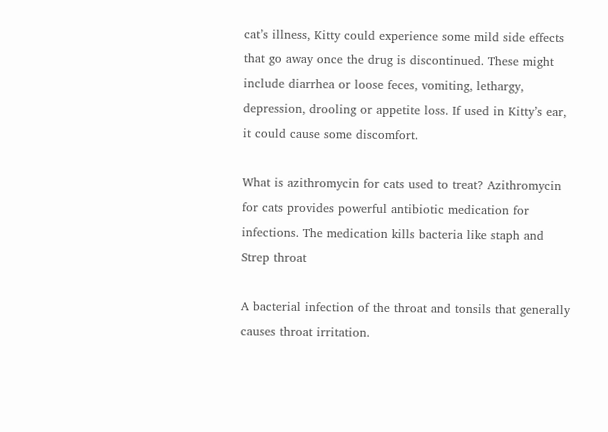cat’s illness, Kitty could experience some mild side effects that go away once the drug is discontinued. These might include diarrhea or loose feces, vomiting, lethargy, depression, drooling or appetite loss. If used in Kitty’s ear, it could cause some discomfort.

What is azithromycin for cats used to treat? Azithromycin for cats provides powerful antibiotic medication for infections. The medication kills bacteria like staph and Strep throat

A bacterial infection of the throat and tonsils that generally causes throat irritation.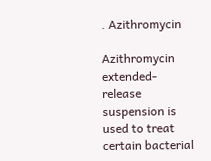. Azithromycin

Azithromycin extended-release suspension is used to treat certain bacterial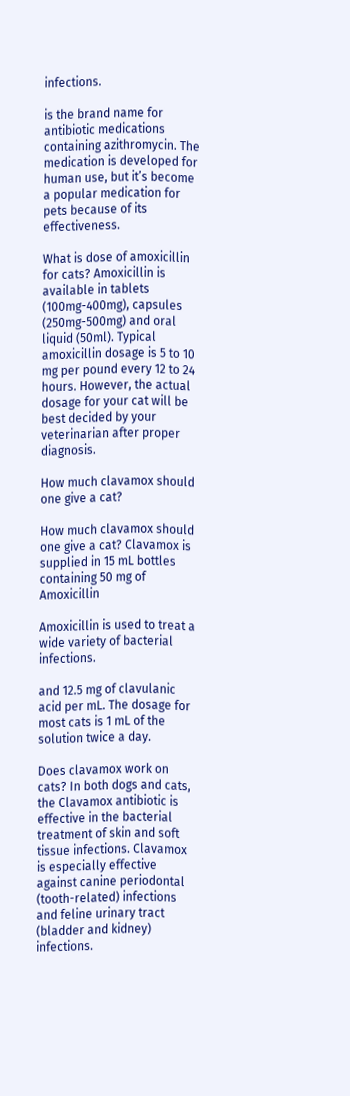infections.

is the brand name for antibiotic medications containing azithromycin. The medication is developed for human use, but it’s become a popular medication for pets because of its effectiveness.

What is dose of amoxicillin for cats? Amoxicillin is available in tablets (100mg-400mg), capsules (250mg-500mg) and oral liquid (50ml). Typical amoxicillin dosage is 5 to 10 mg per pound every 12 to 24 hours. However, the actual dosage for your cat will be best decided by your veterinarian after proper diagnosis.

How much clavamox should one give a cat?

How much clavamox should one give a cat? Clavamox is supplied in 15 mL bottles containing 50 mg of Amoxicillin

Amoxicillin is used to treat a wide variety of bacterial infections.

and 12.5 mg of clavulanic acid per mL. The dosage for most cats is 1 mL of the solution twice a day.

Does clavamox work on cats? In both dogs and cats, the Clavamox antibiotic is effective in the bacterial treatment of skin and soft tissue infections. Clavamox is especially effective against canine periodontal (tooth-related) infections and feline urinary tract (bladder and kidney) infections.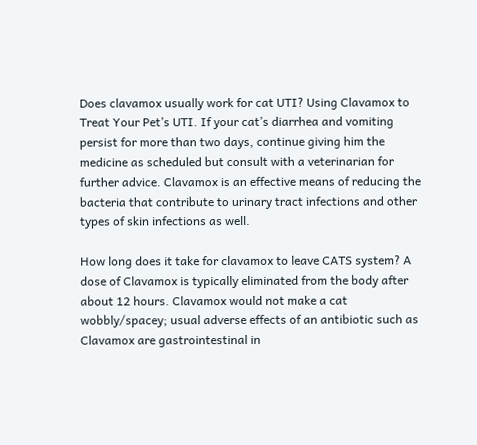Does clavamox usually work for cat UTI? Using Clavamox to Treat Your Pet’s UTI. If your cat’s diarrhea and vomiting persist for more than two days, continue giving him the medicine as scheduled but consult with a veterinarian for further advice. Clavamox is an effective means of reducing the bacteria that contribute to urinary tract infections and other types of skin infections as well.

How long does it take for clavamox to leave CATS system? A dose of Clavamox is typically eliminated from the body after about 12 hours. Clavamox would not make a cat wobbly/spacey; usual adverse effects of an antibiotic such as Clavamox are gastrointestinal in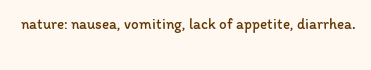nature: nausea, vomiting, lack of appetite, diarrhea.